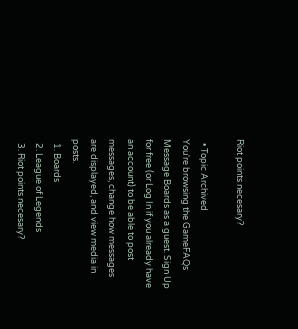Riot points necesary?

  • Topic Archived
You're browsing the GameFAQs Message Boards as a guest. Sign Up for free (or Log In if you already have an account) to be able to post messages, change how messages are displayed, and view media in posts.
  1. Boards
  2. League of Legends
  3. Riot points necesary?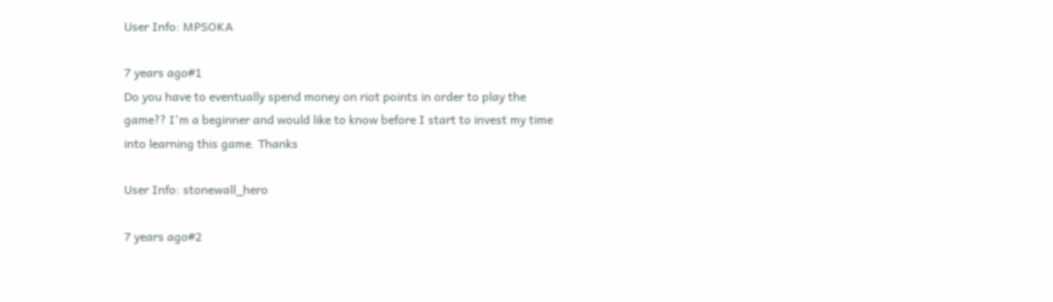User Info: MPSOKA

7 years ago#1
Do you have to eventually spend money on riot points in order to play the game?? I'm a beginner and would like to know before I start to invest my time into learning this game. Thanks

User Info: stonewall_hero

7 years ago#2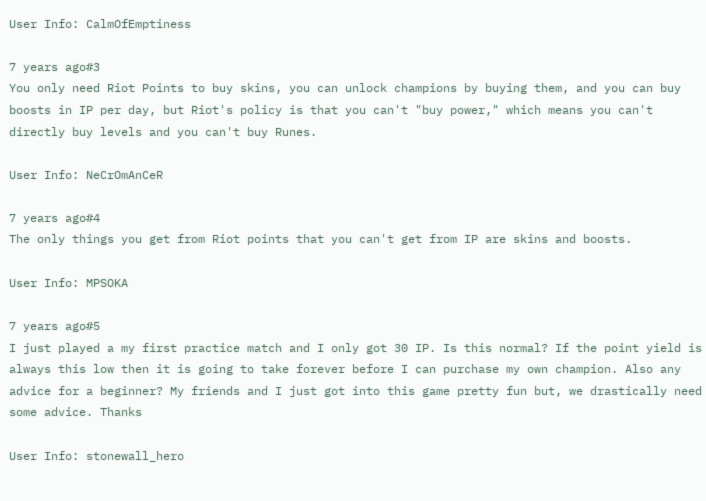User Info: CalmOfEmptiness

7 years ago#3
You only need Riot Points to buy skins, you can unlock champions by buying them, and you can buy boosts in IP per day, but Riot's policy is that you can't "buy power," which means you can't directly buy levels and you can't buy Runes.

User Info: NeCrOmAnCeR

7 years ago#4
The only things you get from Riot points that you can't get from IP are skins and boosts.

User Info: MPSOKA

7 years ago#5
I just played a my first practice match and I only got 30 IP. Is this normal? If the point yield is always this low then it is going to take forever before I can purchase my own champion. Also any advice for a beginner? My friends and I just got into this game pretty fun but, we drastically need some advice. Thanks

User Info: stonewall_hero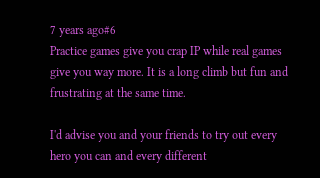7 years ago#6
Practice games give you crap IP while real games give you way more. It is a long climb but fun and frustrating at the same time.

I'd advise you and your friends to try out every hero you can and every different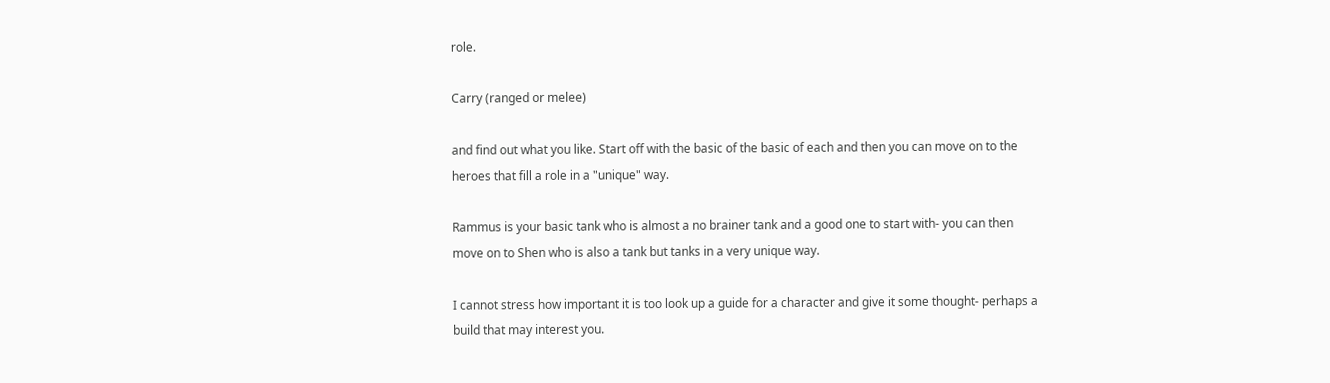role.

Carry (ranged or melee)

and find out what you like. Start off with the basic of the basic of each and then you can move on to the heroes that fill a role in a "unique" way.

Rammus is your basic tank who is almost a no brainer tank and a good one to start with- you can then move on to Shen who is also a tank but tanks in a very unique way.

I cannot stress how important it is too look up a guide for a character and give it some thought- perhaps a build that may interest you.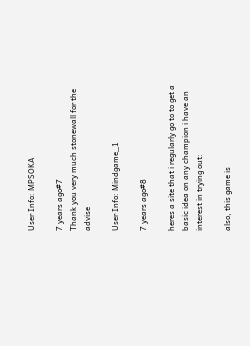User Info: MPSOKA

7 years ago#7
Thank you very much stonewall for the advise

User Info: Mindgame_1

7 years ago#8

heres a site that i regularly go to to get a basic idea on any champion i have an interest in trying out:

also, this game is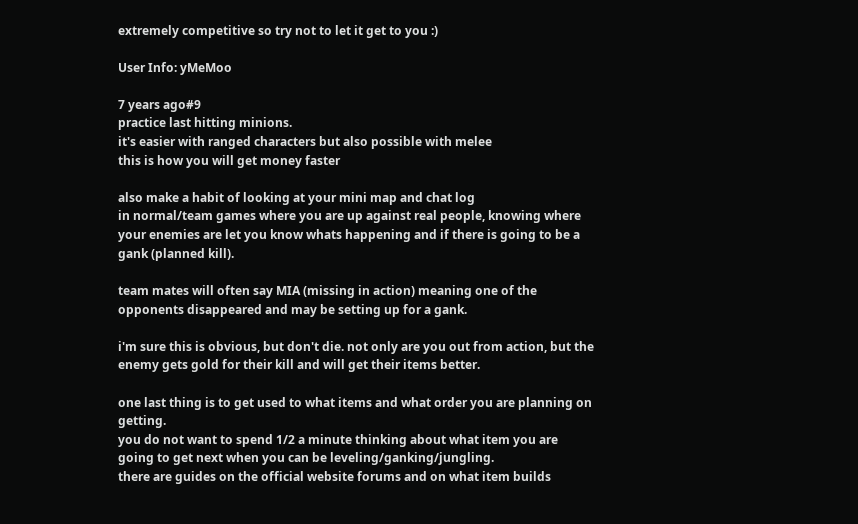extremely competitive so try not to let it get to you :)

User Info: yMeMoo

7 years ago#9
practice last hitting minions.
it's easier with ranged characters but also possible with melee
this is how you will get money faster

also make a habit of looking at your mini map and chat log
in normal/team games where you are up against real people, knowing where your enemies are let you know whats happening and if there is going to be a gank (planned kill).

team mates will often say MIA (missing in action) meaning one of the opponents disappeared and may be setting up for a gank.

i'm sure this is obvious, but don't die. not only are you out from action, but the enemy gets gold for their kill and will get their items better.

one last thing is to get used to what items and what order you are planning on getting.
you do not want to spend 1/2 a minute thinking about what item you are going to get next when you can be leveling/ganking/jungling.
there are guides on the official website forums and on what item builds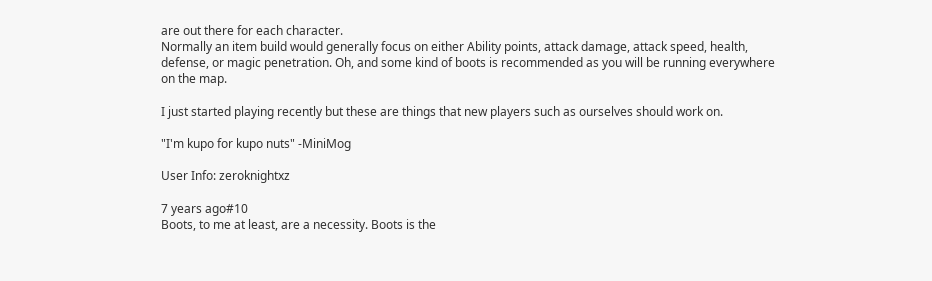are out there for each character.
Normally an item build would generally focus on either Ability points, attack damage, attack speed, health, defense, or magic penetration. Oh, and some kind of boots is recommended as you will be running everywhere on the map.

I just started playing recently but these are things that new players such as ourselves should work on.

"I'm kupo for kupo nuts" -MiniMog

User Info: zeroknightxz

7 years ago#10
Boots, to me at least, are a necessity. Boots is the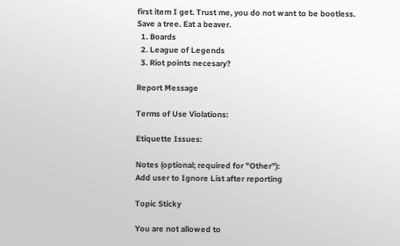first item I get. Trust me, you do not want to be bootless.
Save a tree. Eat a beaver.
  1. Boards
  2. League of Legends
  3. Riot points necesary?

Report Message

Terms of Use Violations:

Etiquette Issues:

Notes (optional; required for "Other"):
Add user to Ignore List after reporting

Topic Sticky

You are not allowed to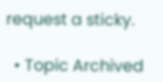request a sticky.

  • Topic Archived